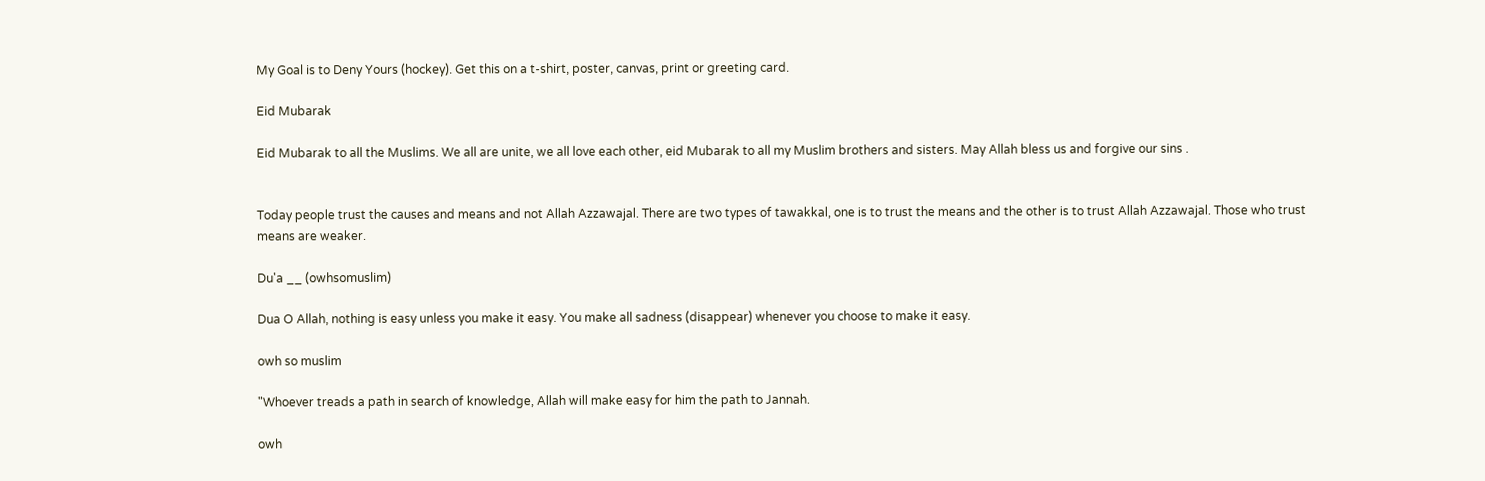My Goal is to Deny Yours (hockey). Get this on a t-shirt, poster, canvas, print or greeting card.

Eid Mubarak

Eid Mubarak to all the Muslims. We all are unite, we all love each other, eid Mubarak to all my Muslim brothers and sisters. May Allah bless us and forgive our sins .


Today people trust the causes and means and not Allah Azzawajal. There are two types of tawakkal, one is to trust the means and the other is to trust Allah Azzawajal. Those who trust means are weaker.

Du'a __ (owhsomuslim)

Dua O Allah, nothing is easy unless you make it easy. You make all sadness (disappear) whenever you choose to make it easy.

owh so muslim

"Whoever treads a path in search of knowledge, Allah will make easy for him the path to Jannah.

owh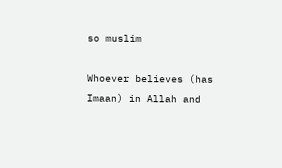so muslim

Whoever believes (has Imaan) in Allah and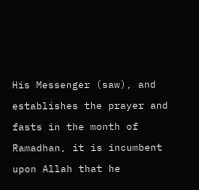His Messenger (saw), and establishes the prayer and fasts in the month of Ramadhan, it is incumbent upon Allah that he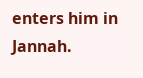enters him in Jannah.